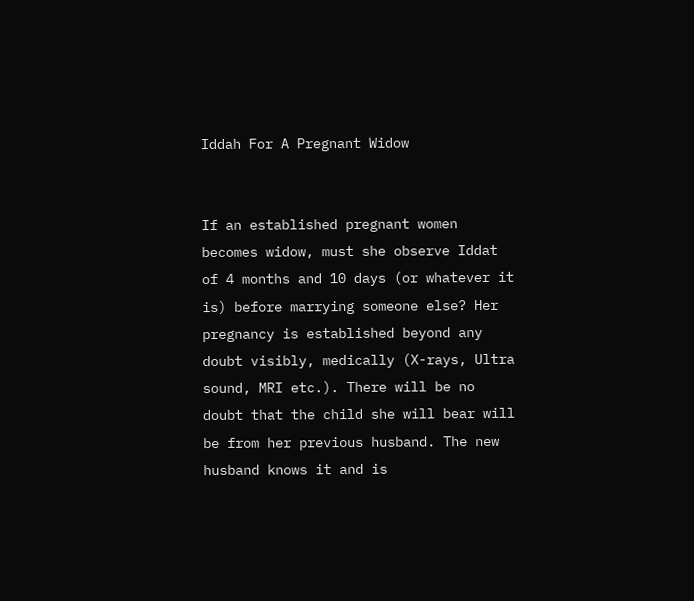Iddah For A Pregnant Widow


If an established pregnant women becomes widow, must she observe Iddat of 4 months and 10 days (or whatever it is) before marrying someone else? Her pregnancy is established beyond any doubt visibly, medically (X-rays, Ultra sound, MRI etc.). There will be no doubt that the child she will bear will be from her previous husband. The new husband knows it and is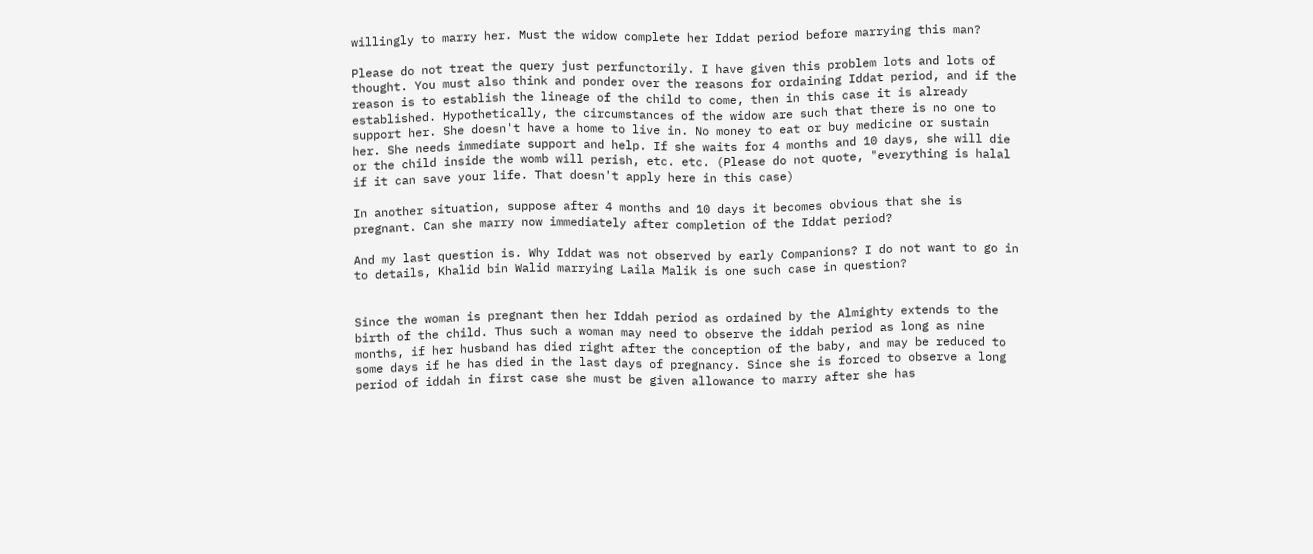willingly to marry her. Must the widow complete her Iddat period before marrying this man?

Please do not treat the query just perfunctorily. I have given this problem lots and lots of thought. You must also think and ponder over the reasons for ordaining Iddat period, and if the reason is to establish the lineage of the child to come, then in this case it is already established. Hypothetically, the circumstances of the widow are such that there is no one to support her. She doesn't have a home to live in. No money to eat or buy medicine or sustain her. She needs immediate support and help. If she waits for 4 months and 10 days, she will die or the child inside the womb will perish, etc. etc. (Please do not quote, "everything is halal if it can save your life. That doesn't apply here in this case)

In another situation, suppose after 4 months and 10 days it becomes obvious that she is pregnant. Can she marry now immediately after completion of the Iddat period?

And my last question is. Why Iddat was not observed by early Companions? I do not want to go in to details, Khalid bin Walid marrying Laila Malik is one such case in question?


Since the woman is pregnant then her Iddah period as ordained by the Almighty extends to the birth of the child. Thus such a woman may need to observe the iddah period as long as nine months, if her husband has died right after the conception of the baby, and may be reduced to some days if he has died in the last days of pregnancy. Since she is forced to observe a long period of iddah in first case she must be given allowance to marry after she has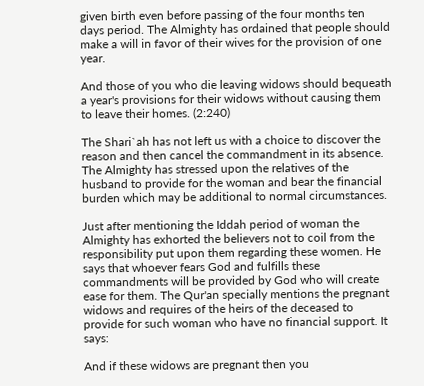given birth even before passing of the four months ten days period. The Almighty has ordained that people should make a will in favor of their wives for the provision of one year.

And those of you who die leaving widows should bequeath a year's provisions for their widows without causing them to leave their homes. (2:240)

The Shari`ah has not left us with a choice to discover the reason and then cancel the commandment in its absence. The Almighty has stressed upon the relatives of the husband to provide for the woman and bear the financial burden which may be additional to normal circumstances.

Just after mentioning the Iddah period of woman the Almighty has exhorted the believers not to coil from the responsibility put upon them regarding these women. He says that whoever fears God and fulfills these commandments will be provided by God who will create ease for them. The Qur'an specially mentions the pregnant widows and requires of the heirs of the deceased to provide for such woman who have no financial support. It says:

And if these widows are pregnant then you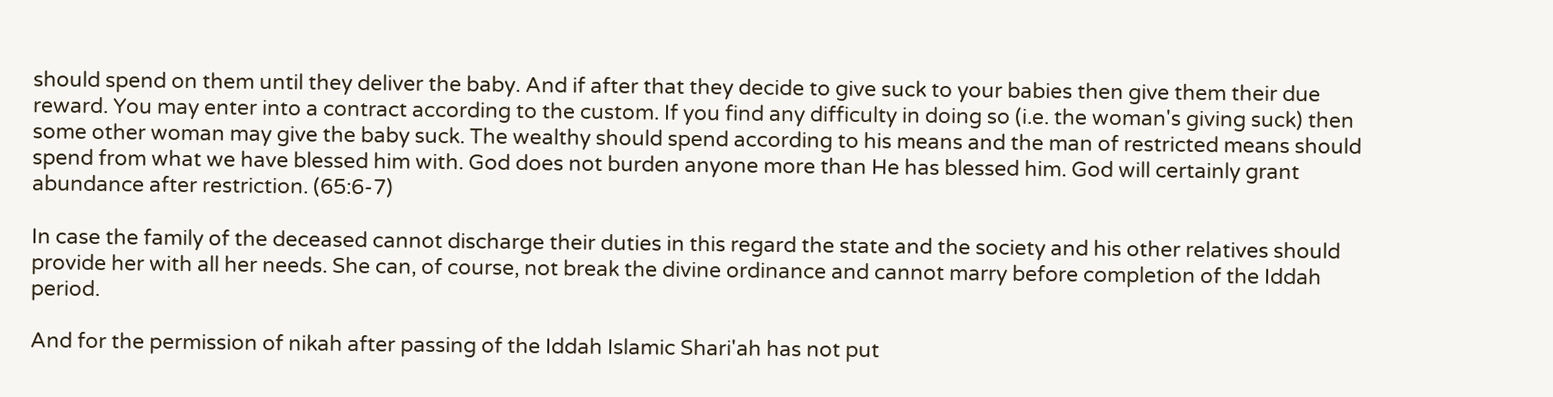should spend on them until they deliver the baby. And if after that they decide to give suck to your babies then give them their due reward. You may enter into a contract according to the custom. If you find any difficulty in doing so (i.e. the woman's giving suck) then some other woman may give the baby suck. The wealthy should spend according to his means and the man of restricted means should spend from what we have blessed him with. God does not burden anyone more than He has blessed him. God will certainly grant abundance after restriction. (65:6-7)

In case the family of the deceased cannot discharge their duties in this regard the state and the society and his other relatives should provide her with all her needs. She can, of course, not break the divine ordinance and cannot marry before completion of the Iddah period.

And for the permission of nikah after passing of the Iddah Islamic Shari'ah has not put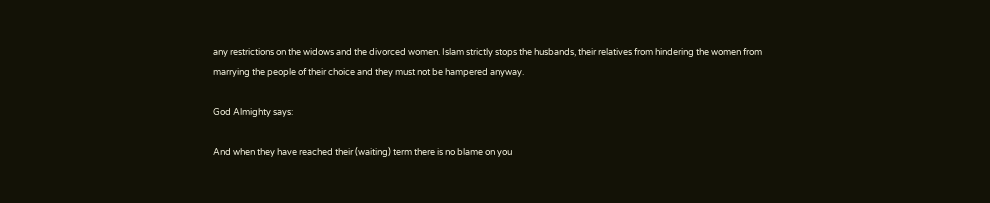any restrictions on the widows and the divorced women. Islam strictly stops the husbands, their relatives from hindering the women from marrying the people of their choice and they must not be hampered anyway.

God Almighty says:

And when they have reached their (waiting) term there is no blame on you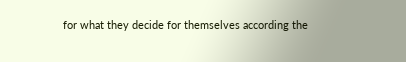for what they decide for themselves according the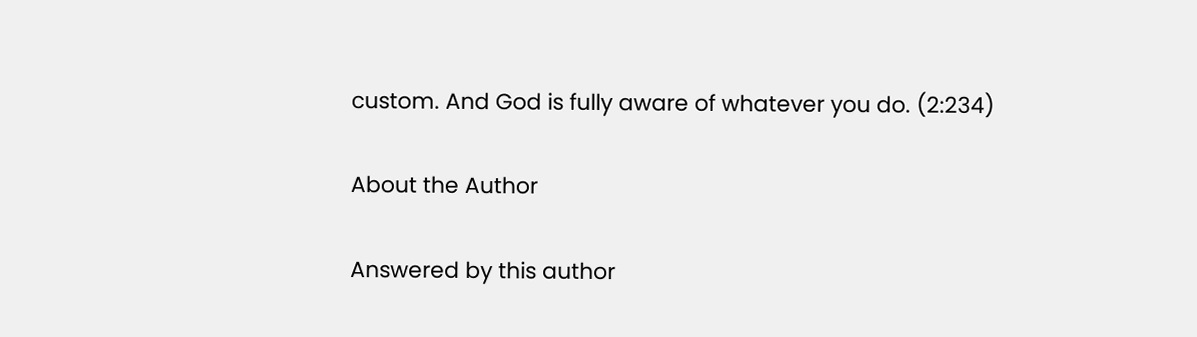custom. And God is fully aware of whatever you do. (2:234)

About the Author

Answered by this author